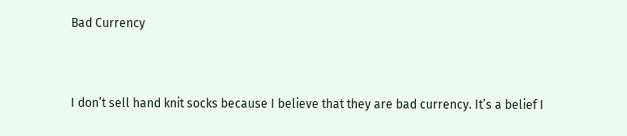Bad Currency


I don’t sell hand knit socks because I believe that they are bad currency. It’s a belief I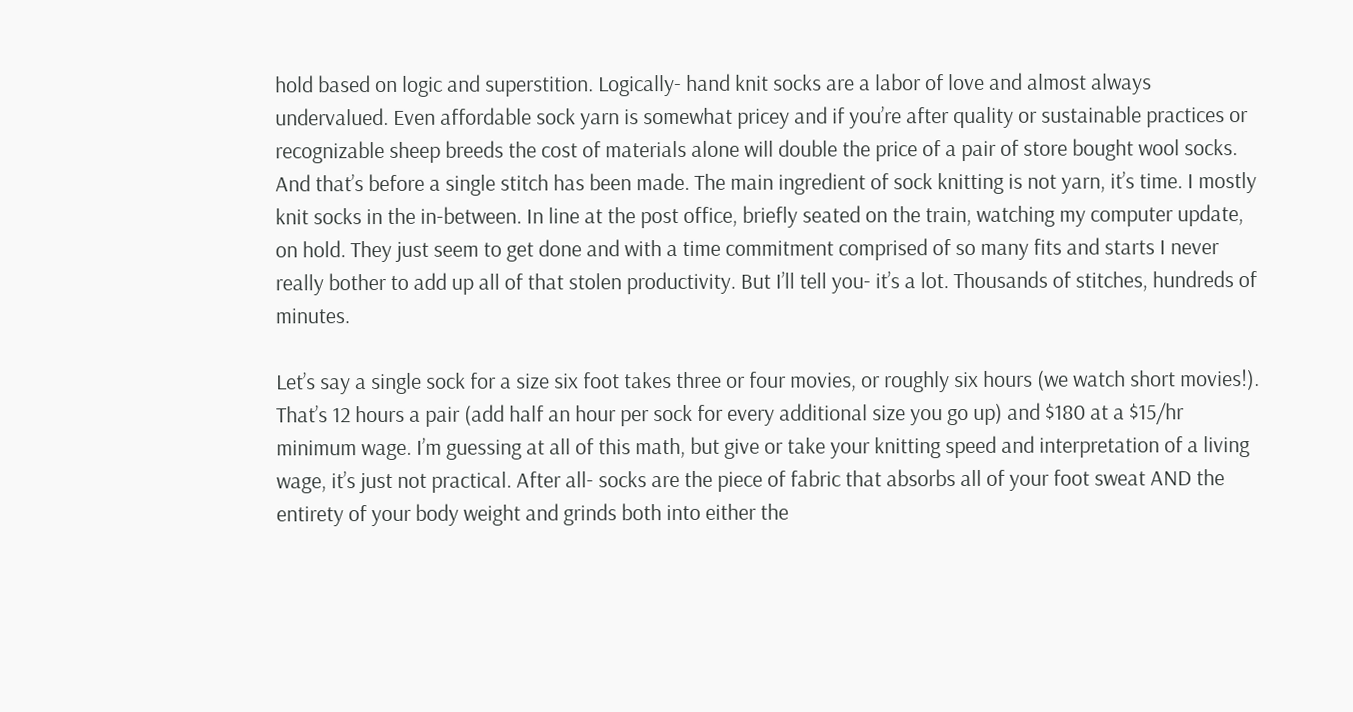hold based on logic and superstition. Logically- hand knit socks are a labor of love and almost always undervalued. Even affordable sock yarn is somewhat pricey and if you’re after quality or sustainable practices or recognizable sheep breeds the cost of materials alone will double the price of a pair of store bought wool socks. And that’s before a single stitch has been made. The main ingredient of sock knitting is not yarn, it’s time. I mostly knit socks in the in-between. In line at the post office, briefly seated on the train, watching my computer update, on hold. They just seem to get done and with a time commitment comprised of so many fits and starts I never really bother to add up all of that stolen productivity. But I’ll tell you- it’s a lot. Thousands of stitches, hundreds of minutes.

Let’s say a single sock for a size six foot takes three or four movies, or roughly six hours (we watch short movies!). That’s 12 hours a pair (add half an hour per sock for every additional size you go up) and $180 at a $15/hr minimum wage. I’m guessing at all of this math, but give or take your knitting speed and interpretation of a living wage, it’s just not practical. After all- socks are the piece of fabric that absorbs all of your foot sweat AND the entirety of your body weight and grinds both into either the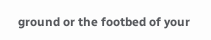ground or the footbed of your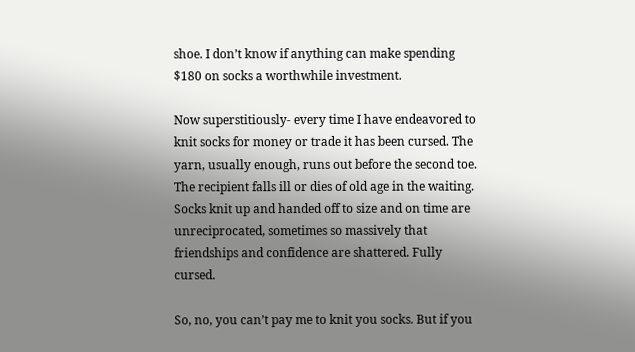shoe. I don’t know if anything can make spending $180 on socks a worthwhile investment.

Now superstitiously- every time I have endeavored to knit socks for money or trade it has been cursed. The yarn, usually enough, runs out before the second toe. The recipient falls ill or dies of old age in the waiting. Socks knit up and handed off to size and on time are unreciprocated, sometimes so massively that friendships and confidence are shattered. Fully cursed.

So, no, you can’t pay me to knit you socks. But if you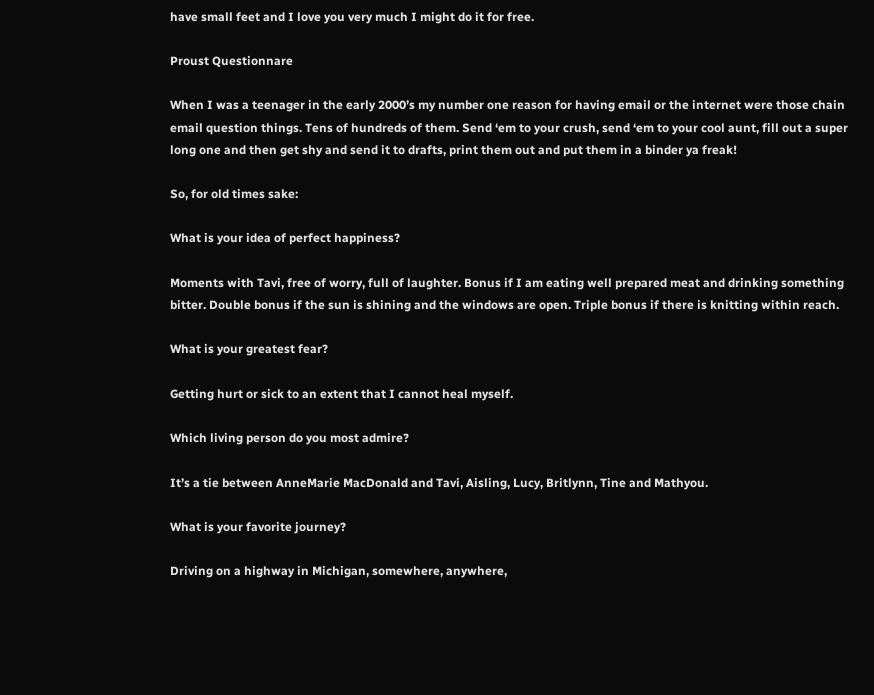have small feet and I love you very much I might do it for free.

Proust Questionnare

When I was a teenager in the early 2000’s my number one reason for having email or the internet were those chain email question things. Tens of hundreds of them. Send ‘em to your crush, send ‘em to your cool aunt, fill out a super long one and then get shy and send it to drafts, print them out and put them in a binder ya freak!

So, for old times sake:

What is your idea of perfect happiness?

Moments with Tavi, free of worry, full of laughter. Bonus if I am eating well prepared meat and drinking something bitter. Double bonus if the sun is shining and the windows are open. Triple bonus if there is knitting within reach.

What is your greatest fear?

Getting hurt or sick to an extent that I cannot heal myself.

Which living person do you most admire?

It’s a tie between AnneMarie MacDonald and Tavi, Aisling, Lucy, Britlynn, Tine and Mathyou.

What is your favorite journey?

Driving on a highway in Michigan, somewhere, anywhere,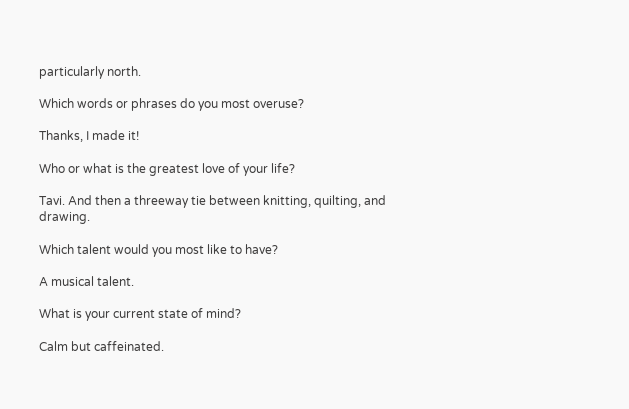particularly north.

Which words or phrases do you most overuse?

Thanks, I made it!

Who or what is the greatest love of your life?

Tavi. And then a threeway tie between knitting, quilting, and drawing.

Which talent would you most like to have?

A musical talent.

What is your current state of mind?

Calm but caffeinated.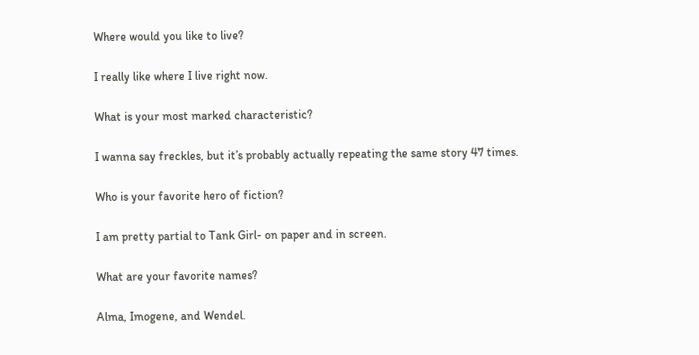Where would you like to live?

I really like where I live right now.

What is your most marked characteristic?

I wanna say freckles, but it’s probably actually repeating the same story 47 times.

Who is your favorite hero of fiction?

I am pretty partial to Tank Girl- on paper and in screen.

What are your favorite names?

Alma, Imogene, and Wendel.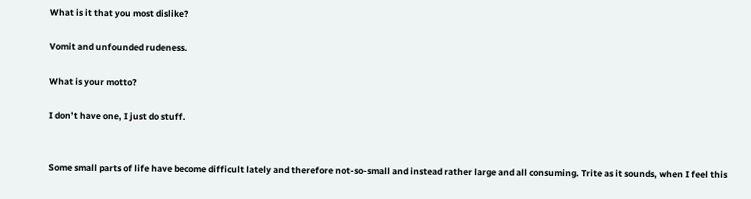What is it that you most dislike?

Vomit and unfounded rudeness.

What is your motto?

I don’t have one, I just do stuff.


Some small parts of life have become difficult lately and therefore not-so-small and instead rather large and all consuming. Trite as it sounds, when I feel this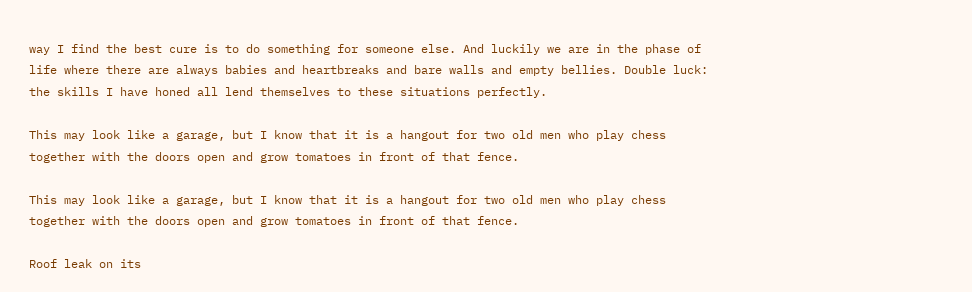way I find the best cure is to do something for someone else. And luckily we are in the phase of life where there are always babies and heartbreaks and bare walls and empty bellies. Double luck: the skills I have honed all lend themselves to these situations perfectly.

This may look like a garage, but I know that it is a hangout for two old men who play chess together with the doors open and grow tomatoes in front of that fence.

This may look like a garage, but I know that it is a hangout for two old men who play chess together with the doors open and grow tomatoes in front of that fence.

Roof leak on its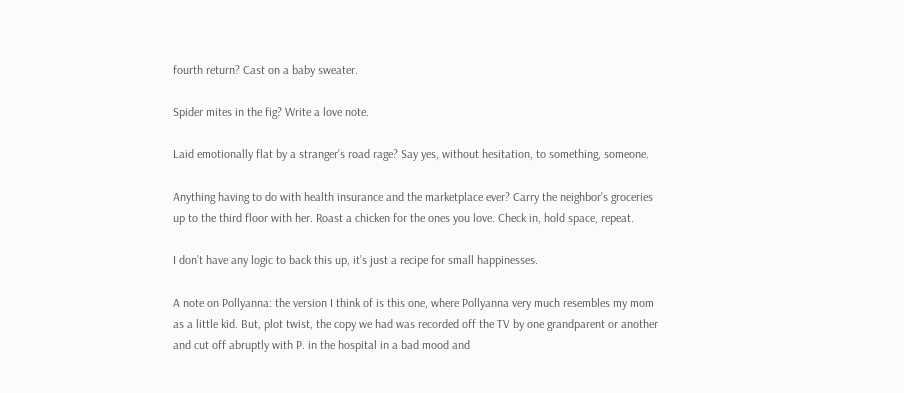fourth return? Cast on a baby sweater.

Spider mites in the fig? Write a love note.

Laid emotionally flat by a stranger’s road rage? Say yes, without hesitation, to something, someone.

Anything having to do with health insurance and the marketplace ever? Carry the neighbor’s groceries up to the third floor with her. Roast a chicken for the ones you love. Check in, hold space, repeat.

I don’t have any logic to back this up, it’s just a recipe for small happinesses.

A note on Pollyanna: the version I think of is this one, where Pollyanna very much resembles my mom as a little kid. But, plot twist, the copy we had was recorded off the TV by one grandparent or another and cut off abruptly with P. in the hospital in a bad mood and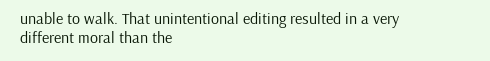unable to walk. That unintentional editing resulted in a very different moral than the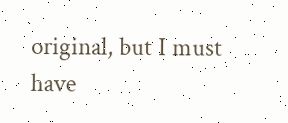original, but I must have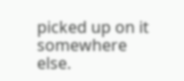picked up on it somewhere else.